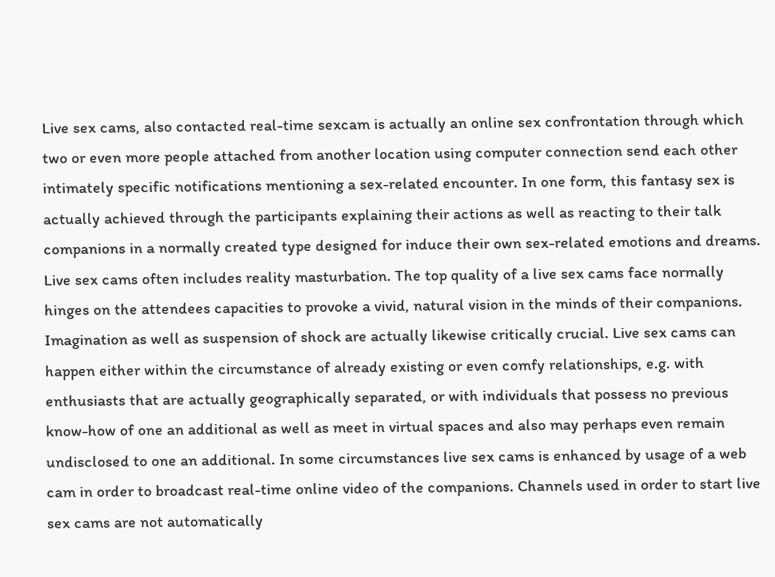Live sex cams, also contacted real-time sexcam is actually an online sex confrontation through which two or even more people attached from another location using computer connection send each other intimately specific notifications mentioning a sex-related encounter. In one form, this fantasy sex is actually achieved through the participants explaining their actions as well as reacting to their talk companions in a normally created type designed for induce their own sex-related emotions and dreams. Live sex cams often includes reality masturbation. The top quality of a live sex cams face normally hinges on the attendees capacities to provoke a vivid, natural vision in the minds of their companions. Imagination as well as suspension of shock are actually likewise critically crucial. Live sex cams can happen either within the circumstance of already existing or even comfy relationships, e.g. with enthusiasts that are actually geographically separated, or with individuals that possess no previous know-how of one an additional as well as meet in virtual spaces and also may perhaps even remain undisclosed to one an additional. In some circumstances live sex cams is enhanced by usage of a web cam in order to broadcast real-time online video of the companions. Channels used in order to start live sex cams are not automatically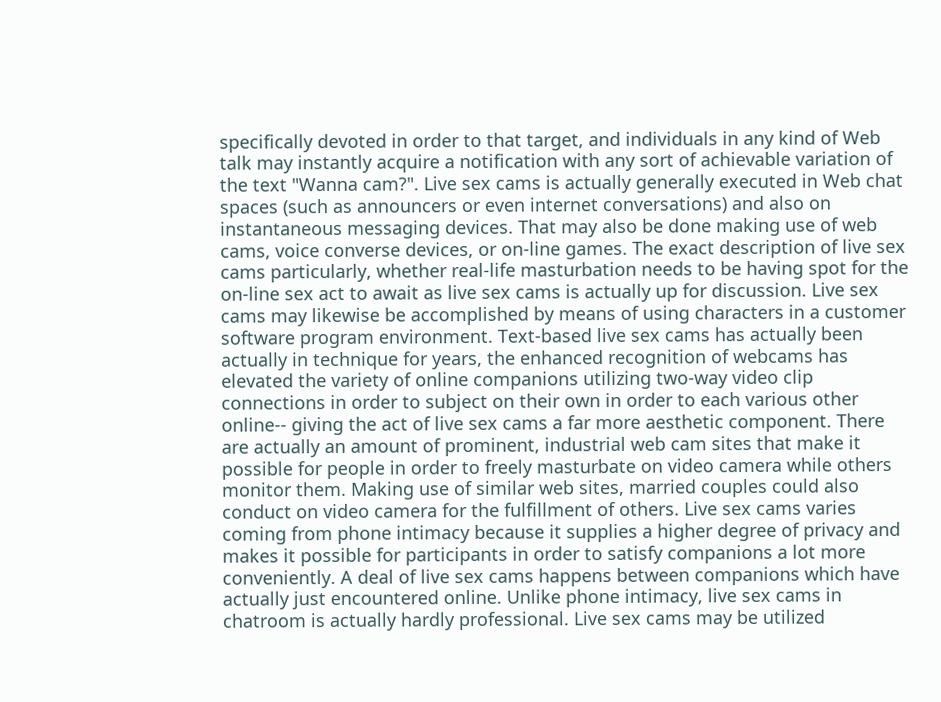specifically devoted in order to that target, and individuals in any kind of Web talk may instantly acquire a notification with any sort of achievable variation of the text "Wanna cam?". Live sex cams is actually generally executed in Web chat spaces (such as announcers or even internet conversations) and also on instantaneous messaging devices. That may also be done making use of web cams, voice converse devices, or on-line games. The exact description of live sex cams particularly, whether real-life masturbation needs to be having spot for the on-line sex act to await as live sex cams is actually up for discussion. Live sex cams may likewise be accomplished by means of using characters in a customer software program environment. Text-based live sex cams has actually been actually in technique for years, the enhanced recognition of webcams has elevated the variety of online companions utilizing two-way video clip connections in order to subject on their own in order to each various other online-- giving the act of live sex cams a far more aesthetic component. There are actually an amount of prominent, industrial web cam sites that make it possible for people in order to freely masturbate on video camera while others monitor them. Making use of similar web sites, married couples could also conduct on video camera for the fulfillment of others. Live sex cams varies coming from phone intimacy because it supplies a higher degree of privacy and makes it possible for participants in order to satisfy companions a lot more conveniently. A deal of live sex cams happens between companions which have actually just encountered online. Unlike phone intimacy, live sex cams in chatroom is actually hardly professional. Live sex cams may be utilized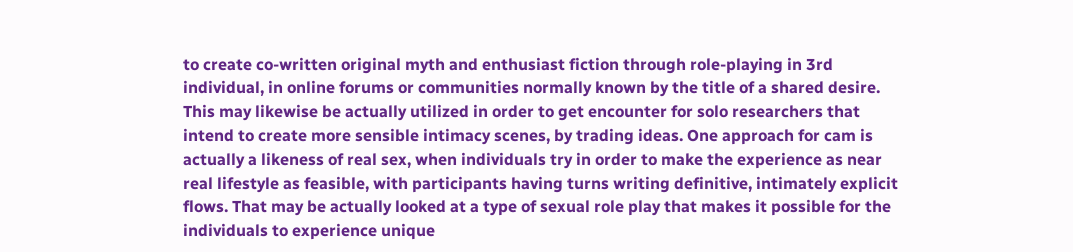to create co-written original myth and enthusiast fiction through role-playing in 3rd individual, in online forums or communities normally known by the title of a shared desire. This may likewise be actually utilized in order to get encounter for solo researchers that intend to create more sensible intimacy scenes, by trading ideas. One approach for cam is actually a likeness of real sex, when individuals try in order to make the experience as near real lifestyle as feasible, with participants having turns writing definitive, intimately explicit flows. That may be actually looked at a type of sexual role play that makes it possible for the individuals to experience unique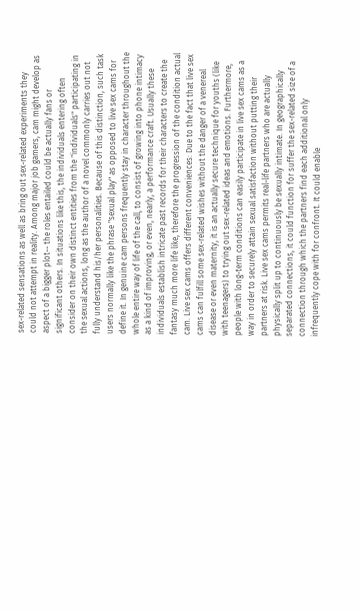sex-related sensations as well as bring out sex-related experiments they could not attempt in reality. Among major job gamers, cam might develop as aspect of a bigger plot-- the roles entailed could be actually fans or significant others. In situations like this, the individuals entering often consider on their own distinct entities from the "individuals" participating in the sexual actions, long as the author of a novel commonly carries out not fully understand his/her personalities. Because of this distinction, such task users normally like the phrase "sexual play" as opposed to live sex cams for define it. In genuine cam persons frequently stay in character throughout the whole entire way of life of the call, to consist of growing into phone intimacy as a kind of improving, or even, nearly, a performance craft. Usually these individuals establish intricate past records for their characters to create the fantasy much more life like, therefore the progression of the condition actual cam. Live sex cams offers different conveniences: Due to the fact that live sex cams can fulfill some sex-related wishes without the danger of a venereal disease or even maternity, it is an actually secure technique for youths (like with teenagers) to trying out sex-related ideas and emotions. Furthermore, people with long-term conditions can easily participate in live sex cams as a way in order to securely attain sexual satisfaction without putting their partners at risk. Live sex cams permits real-life partners who are actually physically split up to continuously be sexually intimate. In geographically separated connections, it could function for suffer the sex-related size of a connection through which the partners find each additional only infrequently cope with for confront. It could enable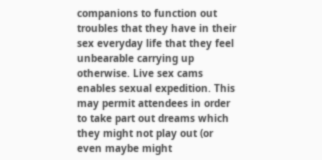companions to function out troubles that they have in their sex everyday life that they feel unbearable carrying up otherwise. Live sex cams enables sexual expedition. This may permit attendees in order to take part out dreams which they might not play out (or even maybe might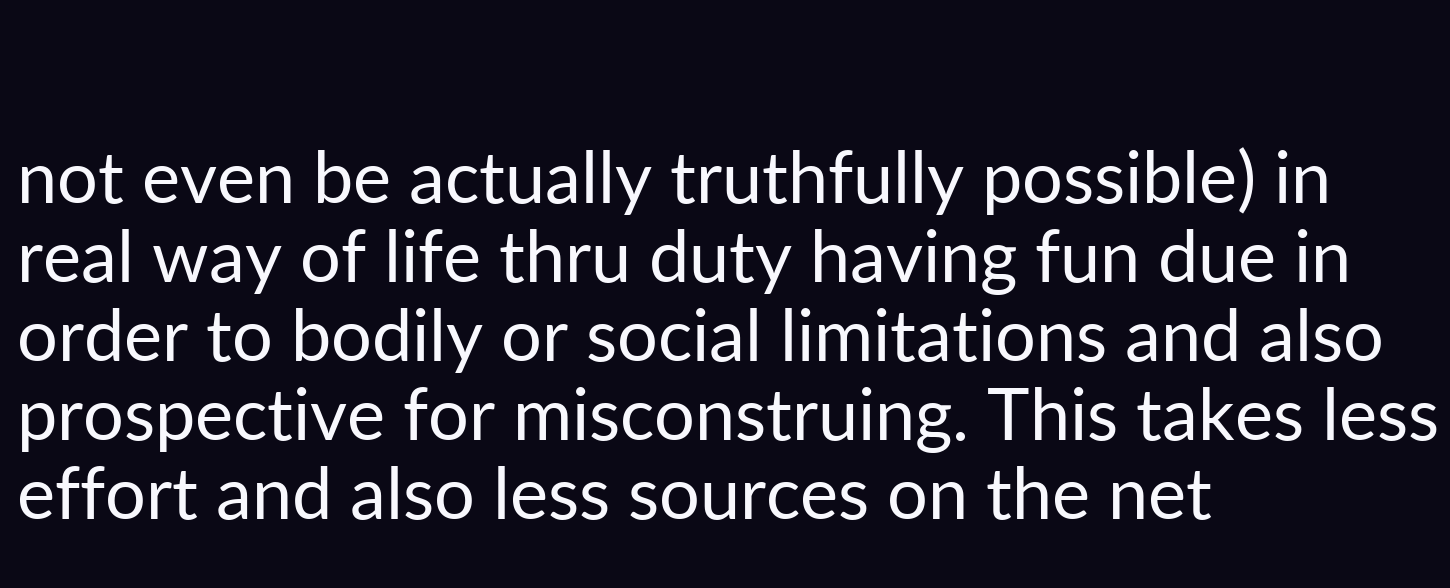not even be actually truthfully possible) in real way of life thru duty having fun due in order to bodily or social limitations and also prospective for misconstruing. This takes less effort and also less sources on the net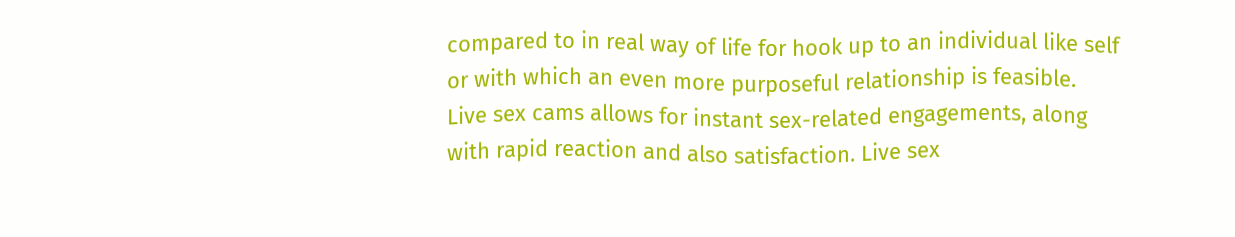compared to in real way of life for hook up to an individual like self or with which an even more purposeful relationship is feasible. Live sex cams allows for instant sex-related engagements, along with rapid reaction and also satisfaction. Live sex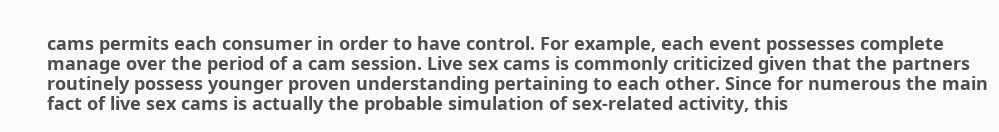cams permits each consumer in order to have control. For example, each event possesses complete manage over the period of a cam session. Live sex cams is commonly criticized given that the partners routinely possess younger proven understanding pertaining to each other. Since for numerous the main fact of live sex cams is actually the probable simulation of sex-related activity, this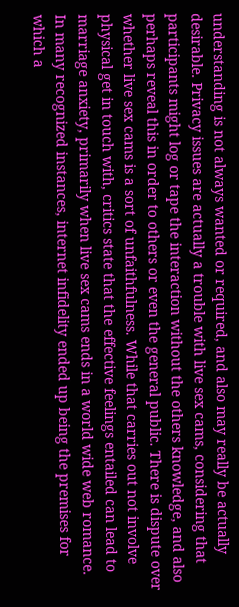understanding is not always wanted or required, and also may really be actually desirable. Privacy issues are actually a trouble with live sex cams, considering that participants might log or tape the interaction without the others knowledge, and also perhaps reveal this in order to others or even the general public. There is dispute over whether live sex cams is a sort of unfaithfulness. While that carries out not involve physical get in touch with, critics state that the effective feelings entailed can lead to marriage anxiety, primarily when live sex cams ends in a world wide web romance. In many recognized instances, internet infidelity ended up being the premises for which a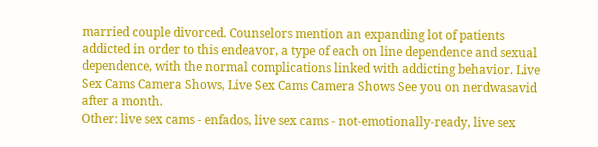married couple divorced. Counselors mention an expanding lot of patients addicted in order to this endeavor, a type of each on line dependence and sexual dependence, with the normal complications linked with addicting behavior. Live Sex Cams Camera Shows, Live Sex Cams Camera Shows See you on nerdwasavid after a month.
Other: live sex cams - enfados, live sex cams - not-emotionally-ready, live sex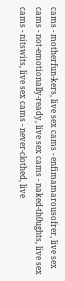cams - motherfun-kers, live sex cams - enfimamarousofrer, live sex cams - not-emotionally-ready, live sex cams - naked-th0ughts, live sex cams - nitswits, live sex cams - never-clothed, live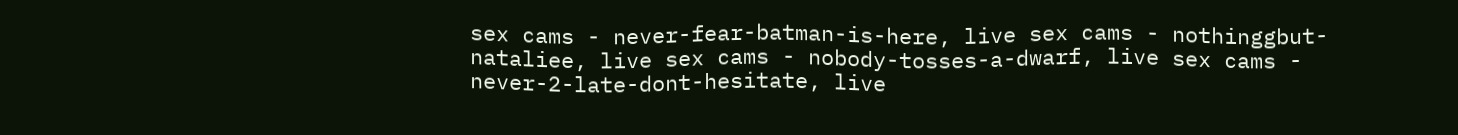sex cams - never-fear-batman-is-here, live sex cams - nothinggbut-nataliee, live sex cams - nobody-tosses-a-dwarf, live sex cams - never-2-late-dont-hesitate, live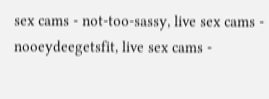sex cams - not-too-sassy, live sex cams - nooeydeegetsfit, live sex cams -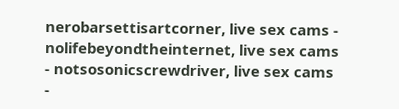nerobarsettisartcorner, live sex cams - nolifebeyondtheinternet, live sex cams - notsosonicscrewdriver, live sex cams -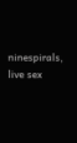ninespirals, live sex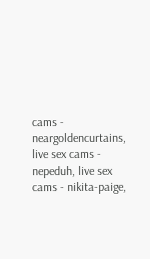cams - neargoldencurtains, live sex cams - nepeduh, live sex cams - nikita-paige,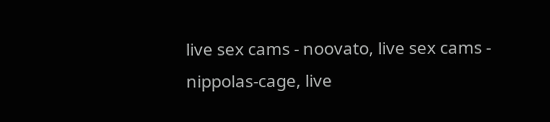live sex cams - noovato, live sex cams - nippolas-cage, live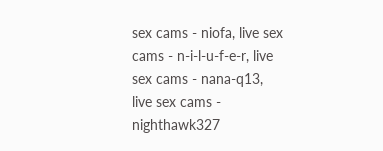sex cams - niofa, live sex cams - n-i-l-u-f-e-r, live sex cams - nana-q13, live sex cams - nighthawk327